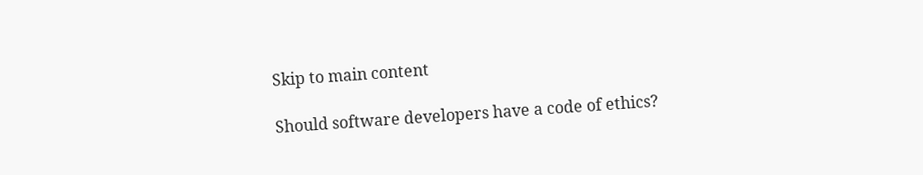Skip to main content

Should software developers have a code of ethics?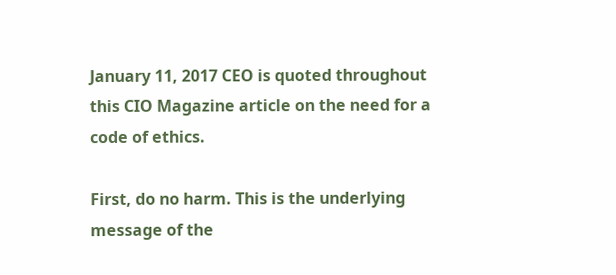January 11, 2017 CEO is quoted throughout this CIO Magazine article on the need for a code of ethics.

First, do no harm. This is the underlying message of the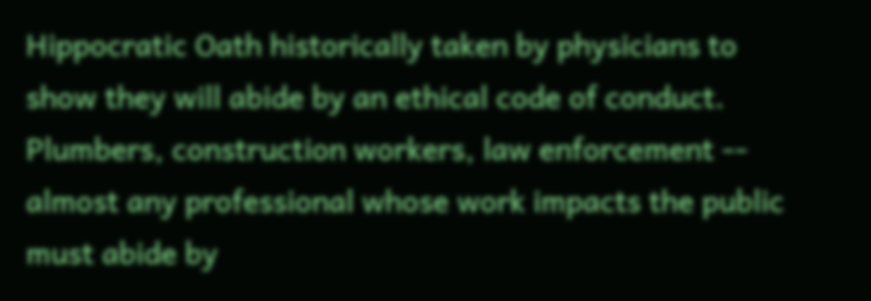Hippocratic Oath historically taken by physicians to show they will abide by an ethical code of conduct. Plumbers, construction workers, law enforcement -- almost any professional whose work impacts the public must abide by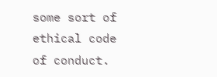some sort of ethical code of conduct.